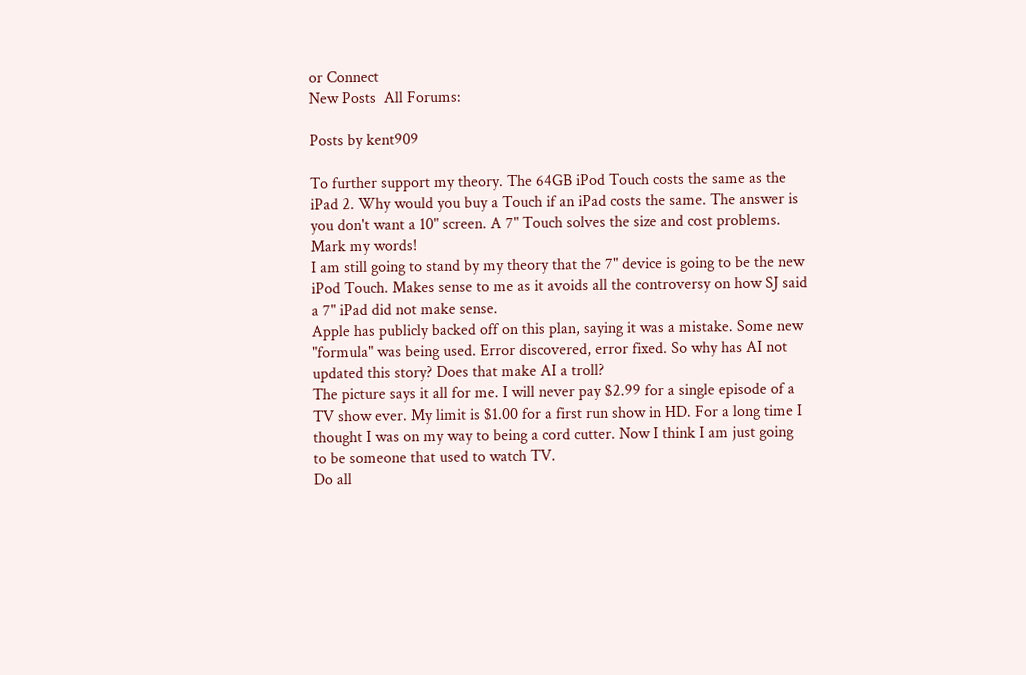or Connect
New Posts  All Forums:

Posts by kent909

To further support my theory. The 64GB iPod Touch costs the same as the iPad 2. Why would you buy a Touch if an iPad costs the same. The answer is you don't want a 10" screen. A 7" Touch solves the size and cost problems. Mark my words!
I am still going to stand by my theory that the 7" device is going to be the new iPod Touch. Makes sense to me as it avoids all the controversy on how SJ said a 7" iPad did not make sense.
Apple has publicly backed off on this plan, saying it was a mistake. Some new "formula" was being used. Error discovered, error fixed. So why has AI not updated this story? Does that make AI a troll?
The picture says it all for me. I will never pay $2.99 for a single episode of a TV show ever. My limit is $1.00 for a first run show in HD. For a long time I thought I was on my way to being a cord cutter. Now I think I am just going to be someone that used to watch TV.
Do all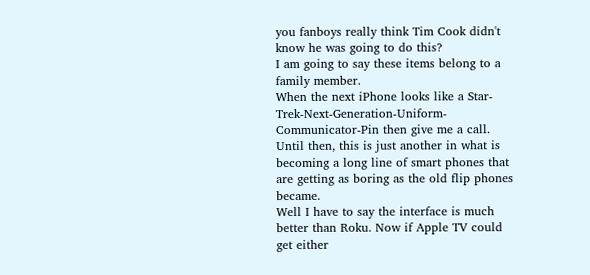you fanboys really think Tim Cook didn't know he was going to do this?
I am going to say these items belong to a family member.
When the next iPhone looks like a Star-Trek-Next-Generation-Uniform-Communicator-Pin then give me a call.  Until then, this is just another in what is becoming a long line of smart phones that are getting as boring as the old flip phones became.
Well I have to say the interface is much better than Roku. Now if Apple TV could get either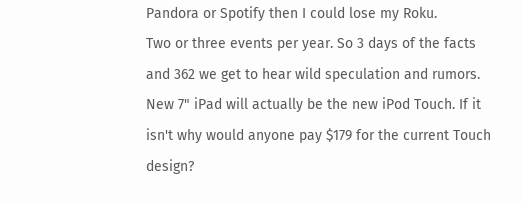Pandora or Spotify then I could lose my Roku.
Two or three events per year. So 3 days of the facts and 362 we get to hear wild speculation and rumors. New 7" iPad will actually be the new iPod Touch. If it isn't why would anyone pay $179 for the current Touch design?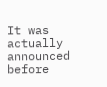It was actually announced before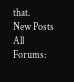that.
New Posts  All Forums: